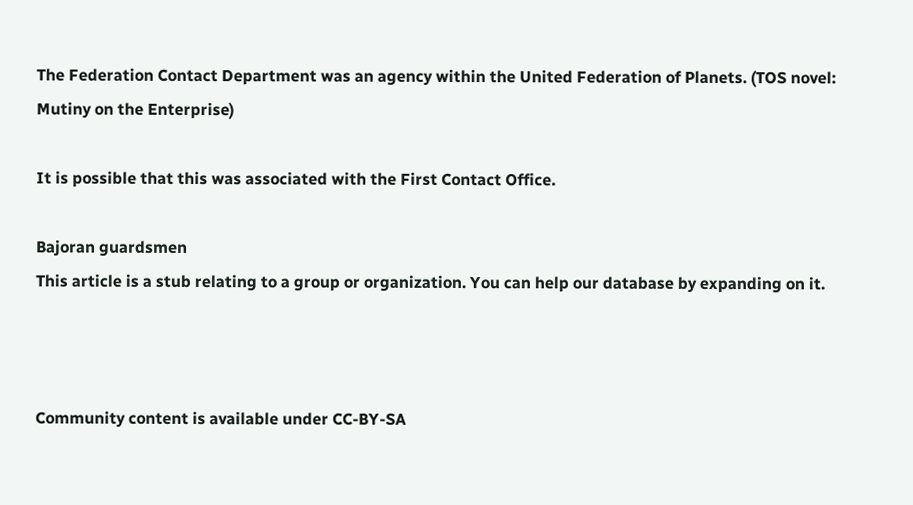The Federation Contact Department was an agency within the United Federation of Planets. (TOS novel: Mutiny on the Enterprise)

It is possible that this was associated with the First Contact Office.

Bajoran guardsmen
This article is a stub relating to a group or organization. You can help our database by expanding on it.



Community content is available under CC-BY-SA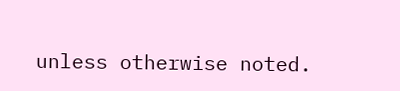unless otherwise noted.